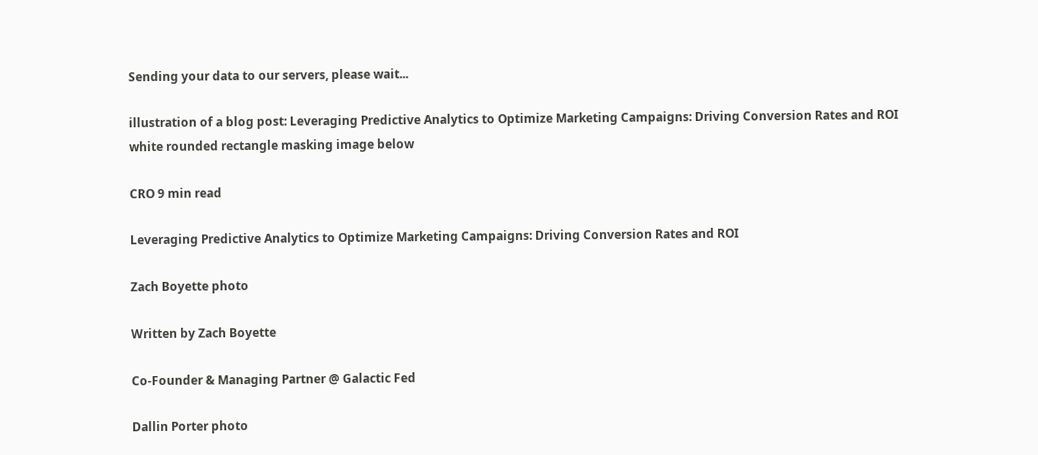Sending your data to our servers, please wait...

illustration of a blog post: Leveraging Predictive Analytics to Optimize Marketing Campaigns: Driving Conversion Rates and ROI
white rounded rectangle masking image below

CRO 9 min read

Leveraging Predictive Analytics to Optimize Marketing Campaigns: Driving Conversion Rates and ROI

Zach Boyette photo

Written by Zach Boyette

Co-Founder & Managing Partner @ Galactic Fed

Dallin Porter photo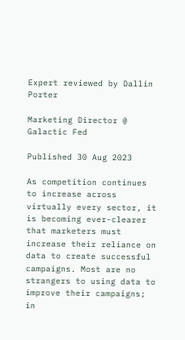Expert reviewed by Dallin Porter

Marketing Director @ Galactic Fed

Published 30 Aug 2023

As competition continues to increase across virtually every sector, it is becoming ever-clearer that marketers must increase their reliance on data to create successful campaigns. Most are no strangers to using data to improve their campaigns; in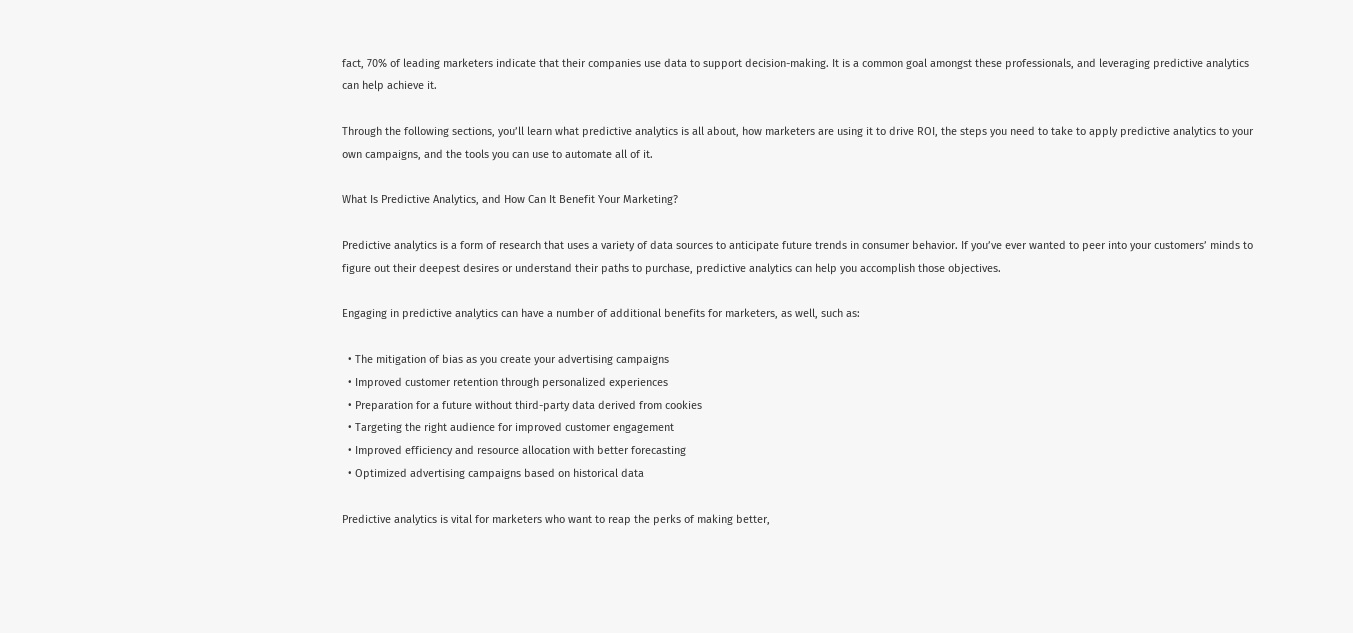fact, 70% of leading marketers indicate that their companies use data to support decision-making. It is a common goal amongst these professionals, and leveraging predictive analytics can help achieve it.

Through the following sections, you’ll learn what predictive analytics is all about, how marketers are using it to drive ROI, the steps you need to take to apply predictive analytics to your own campaigns, and the tools you can use to automate all of it.

What Is Predictive Analytics, and How Can It Benefit Your Marketing?

Predictive analytics is a form of research that uses a variety of data sources to anticipate future trends in consumer behavior. If you’ve ever wanted to peer into your customers’ minds to figure out their deepest desires or understand their paths to purchase, predictive analytics can help you accomplish those objectives.

Engaging in predictive analytics can have a number of additional benefits for marketers, as well, such as:

  • The mitigation of bias as you create your advertising campaigns
  • Improved customer retention through personalized experiences
  • Preparation for a future without third-party data derived from cookies
  • Targeting the right audience for improved customer engagement
  • Improved efficiency and resource allocation with better forecasting
  • Optimized advertising campaigns based on historical data

Predictive analytics is vital for marketers who want to reap the perks of making better,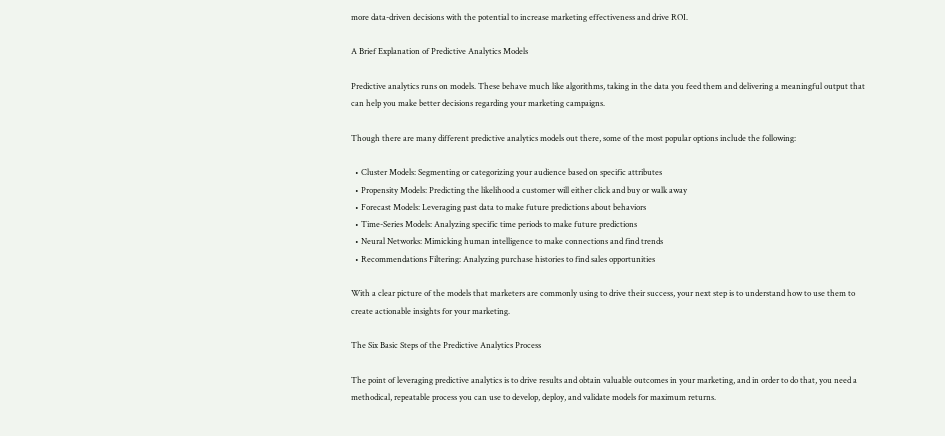more data-driven decisions with the potential to increase marketing effectiveness and drive ROI.

A Brief Explanation of Predictive Analytics Models

Predictive analytics runs on models. These behave much like algorithms, taking in the data you feed them and delivering a meaningful output that can help you make better decisions regarding your marketing campaigns.

Though there are many different predictive analytics models out there, some of the most popular options include the following:

  • Cluster Models: Segmenting or categorizing your audience based on specific attributes
  • Propensity Models: Predicting the likelihood a customer will either click and buy or walk away
  • Forecast Models: Leveraging past data to make future predictions about behaviors
  • Time-Series Models: Analyzing specific time periods to make future predictions
  • Neural Networks: Mimicking human intelligence to make connections and find trends
  • Recommendations Filtering: Analyzing purchase histories to find sales opportunities

With a clear picture of the models that marketers are commonly using to drive their success, your next step is to understand how to use them to create actionable insights for your marketing.

The Six Basic Steps of the Predictive Analytics Process

The point of leveraging predictive analytics is to drive results and obtain valuable outcomes in your marketing, and in order to do that, you need a methodical, repeatable process you can use to develop, deploy, and validate models for maximum returns.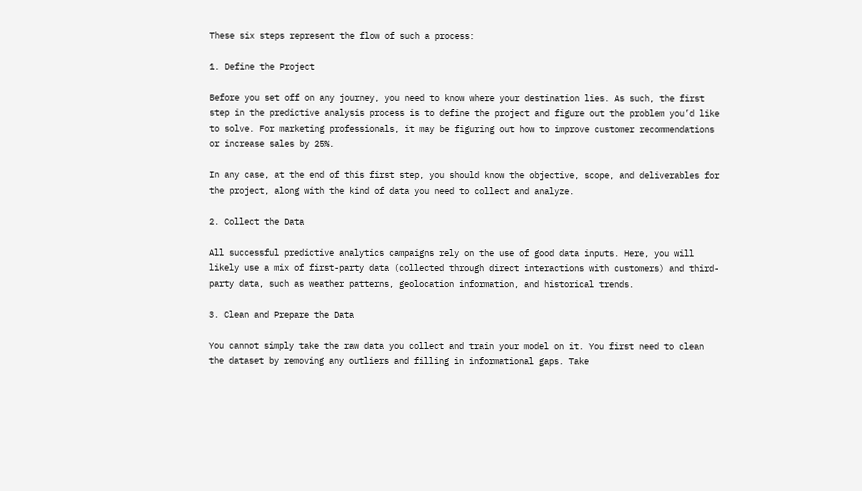These six steps represent the flow of such a process:

1. Define the Project

Before you set off on any journey, you need to know where your destination lies. As such, the first step in the predictive analysis process is to define the project and figure out the problem you’d like to solve. For marketing professionals, it may be figuring out how to improve customer recommendations or increase sales by 25%.

In any case, at the end of this first step, you should know the objective, scope, and deliverables for the project, along with the kind of data you need to collect and analyze.

2. Collect the Data

All successful predictive analytics campaigns rely on the use of good data inputs. Here, you will likely use a mix of first-party data (collected through direct interactions with customers) and third-party data, such as weather patterns, geolocation information, and historical trends.

3. Clean and Prepare the Data

You cannot simply take the raw data you collect and train your model on it. You first need to clean the dataset by removing any outliers and filling in informational gaps. Take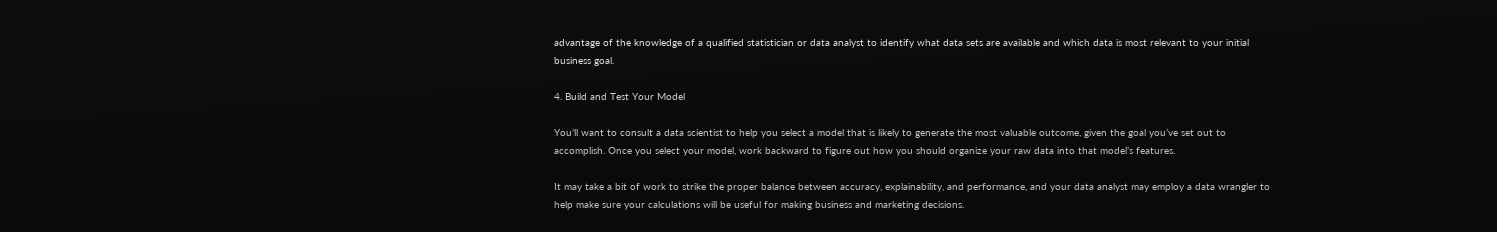advantage of the knowledge of a qualified statistician or data analyst to identify what data sets are available and which data is most relevant to your initial business goal.

4. Build and Test Your Model

You’ll want to consult a data scientist to help you select a model that is likely to generate the most valuable outcome, given the goal you’ve set out to accomplish. Once you select your model, work backward to figure out how you should organize your raw data into that model’s features.

It may take a bit of work to strike the proper balance between accuracy, explainability, and performance, and your data analyst may employ a data wrangler to help make sure your calculations will be useful for making business and marketing decisions.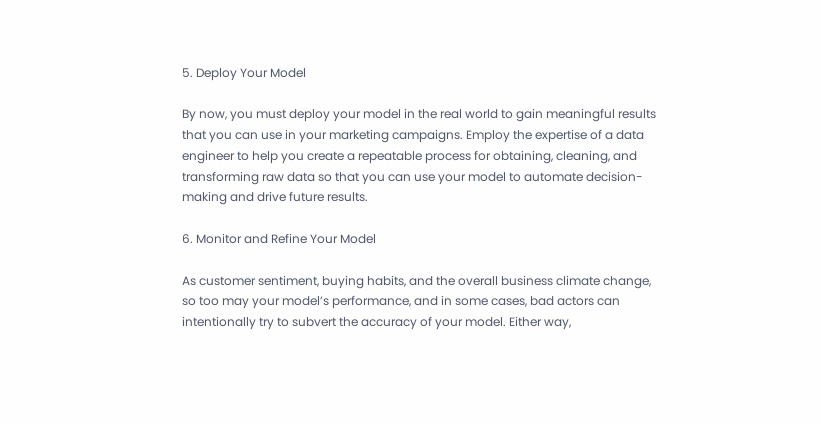5. Deploy Your Model

By now, you must deploy your model in the real world to gain meaningful results that you can use in your marketing campaigns. Employ the expertise of a data engineer to help you create a repeatable process for obtaining, cleaning, and transforming raw data so that you can use your model to automate decision-making and drive future results.

6. Monitor and Refine Your Model

As customer sentiment, buying habits, and the overall business climate change, so too may your model’s performance, and in some cases, bad actors can intentionally try to subvert the accuracy of your model. Either way,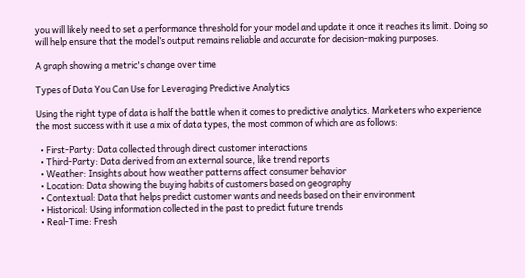you will likely need to set a performance threshold for your model and update it once it reaches its limit. Doing so will help ensure that the model’s output remains reliable and accurate for decision-making purposes.

A graph showing a metric's change over time

Types of Data You Can Use for Leveraging Predictive Analytics

Using the right type of data is half the battle when it comes to predictive analytics. Marketers who experience the most success with it use a mix of data types, the most common of which are as follows:

  • First-Party: Data collected through direct customer interactions
  • Third-Party: Data derived from an external source, like trend reports
  • Weather: Insights about how weather patterns affect consumer behavior
  • Location: Data showing the buying habits of customers based on geography
  • Contextual: Data that helps predict customer wants and needs based on their environment
  • Historical: Using information collected in the past to predict future trends
  • Real-Time: Fresh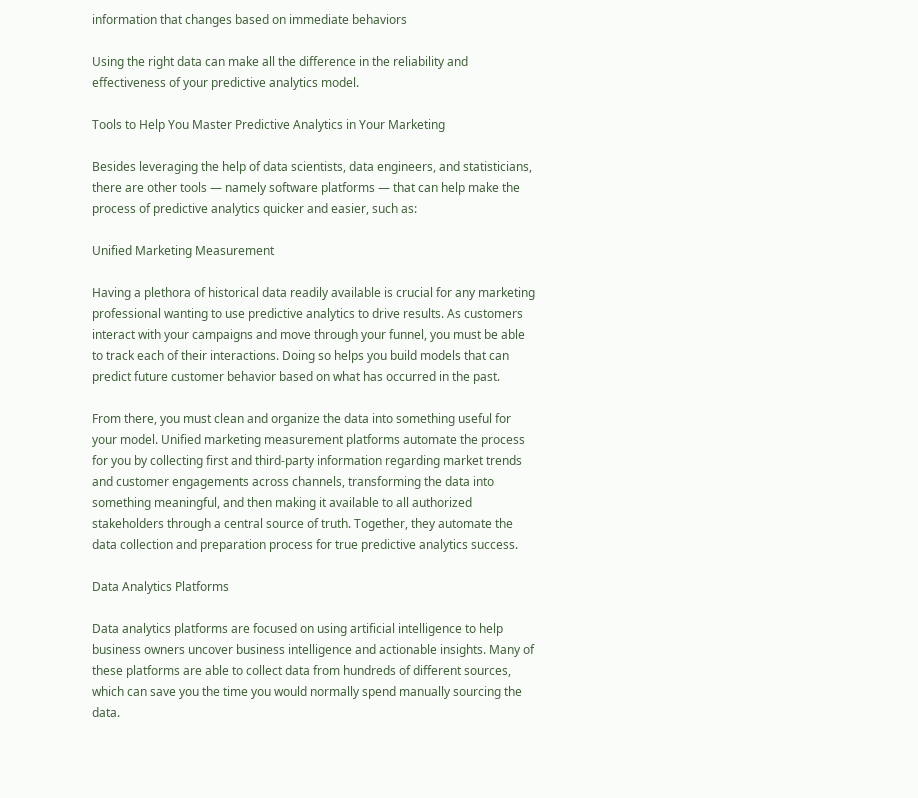information that changes based on immediate behaviors

Using the right data can make all the difference in the reliability and effectiveness of your predictive analytics model.

Tools to Help You Master Predictive Analytics in Your Marketing

Besides leveraging the help of data scientists, data engineers, and statisticians, there are other tools — namely software platforms — that can help make the process of predictive analytics quicker and easier, such as:

Unified Marketing Measurement

Having a plethora of historical data readily available is crucial for any marketing professional wanting to use predictive analytics to drive results. As customers interact with your campaigns and move through your funnel, you must be able to track each of their interactions. Doing so helps you build models that can predict future customer behavior based on what has occurred in the past.

From there, you must clean and organize the data into something useful for your model. Unified marketing measurement platforms automate the process for you by collecting first and third-party information regarding market trends and customer engagements across channels, transforming the data into something meaningful, and then making it available to all authorized stakeholders through a central source of truth. Together, they automate the data collection and preparation process for true predictive analytics success.

Data Analytics Platforms

Data analytics platforms are focused on using artificial intelligence to help business owners uncover business intelligence and actionable insights. Many of these platforms are able to collect data from hundreds of different sources, which can save you the time you would normally spend manually sourcing the data.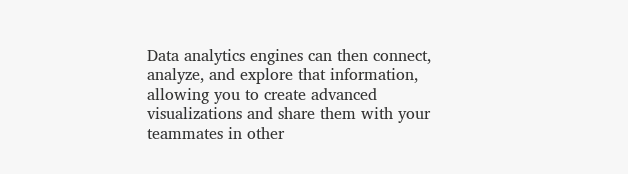Data analytics engines can then connect, analyze, and explore that information, allowing you to create advanced visualizations and share them with your teammates in other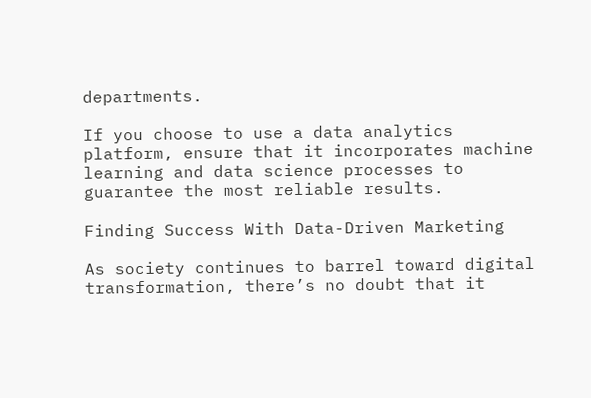departments.

If you choose to use a data analytics platform, ensure that it incorporates machine learning and data science processes to guarantee the most reliable results.

Finding Success With Data-Driven Marketing

As society continues to barrel toward digital transformation, there’s no doubt that it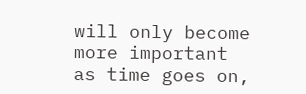will only become more important as time goes on,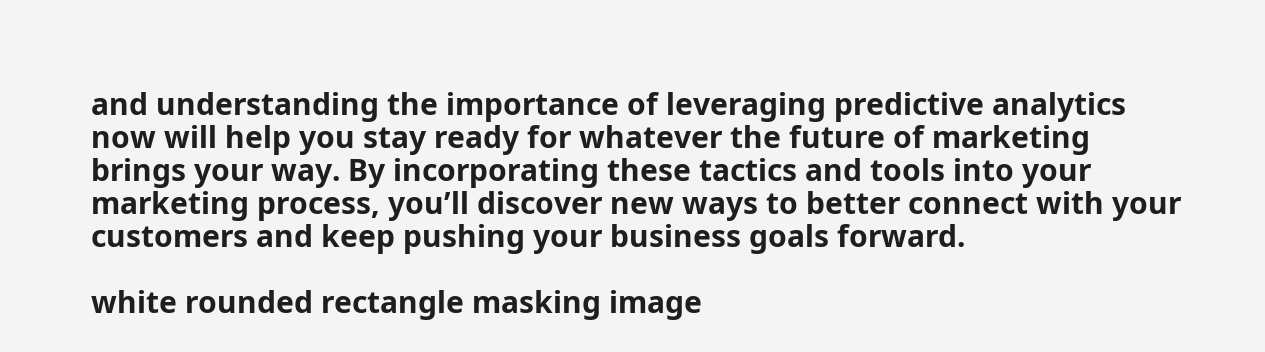and understanding the importance of leveraging predictive analytics now will help you stay ready for whatever the future of marketing brings your way. By incorporating these tactics and tools into your marketing process, you’ll discover new ways to better connect with your customers and keep pushing your business goals forward.

white rounded rectangle masking image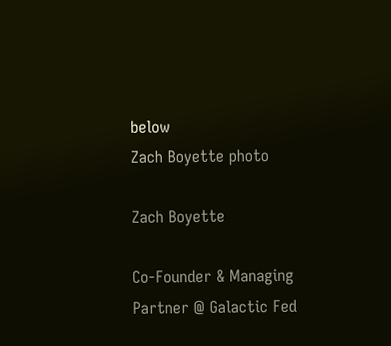below
Zach Boyette photo

Zach Boyette

Co-Founder & Managing Partner @ Galactic Fed